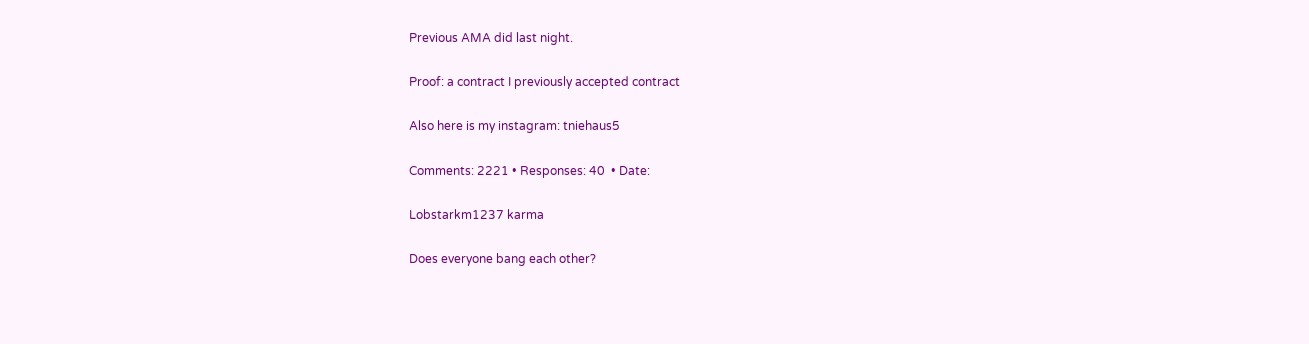Previous AMA did last night.

Proof: a contract I previously accepted contract

Also here is my instagram: tniehaus5

Comments: 2221 • Responses: 40  • Date:

Lobstarkm1237 karma

Does everyone bang each other?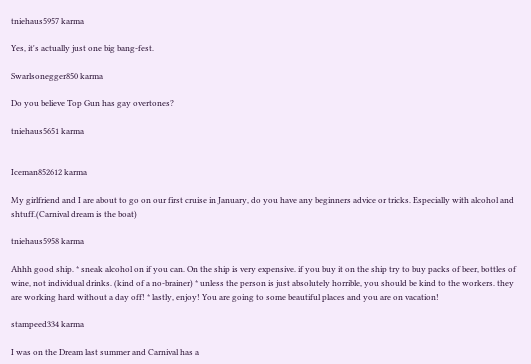tniehaus5957 karma

Yes, it's actually just one big bang-fest.

Swarlsonegger850 karma

Do you believe Top Gun has gay overtones?

tniehaus5651 karma


Iceman852612 karma

My girlfriend and I are about to go on our first cruise in January, do you have any beginners advice or tricks. Especially with alcohol and shtuff.(Carnival dream is the boat)

tniehaus5958 karma

Ahhh good ship. * sneak alcohol on if you can. On the ship is very expensive. if you buy it on the ship try to buy packs of beer, bottles of wine, not individual drinks. (kind of a no-brainer) * unless the person is just absolutely horrible, you should be kind to the workers. they are working hard without a day off! * lastly, enjoy! You are going to some beautiful places and you are on vacation!

stampeed334 karma

I was on the Dream last summer and Carnival has a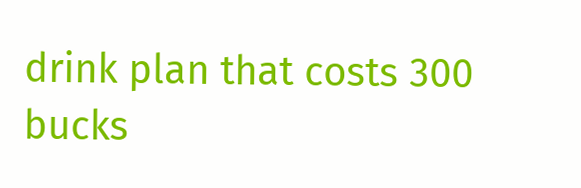drink plan that costs 300 bucks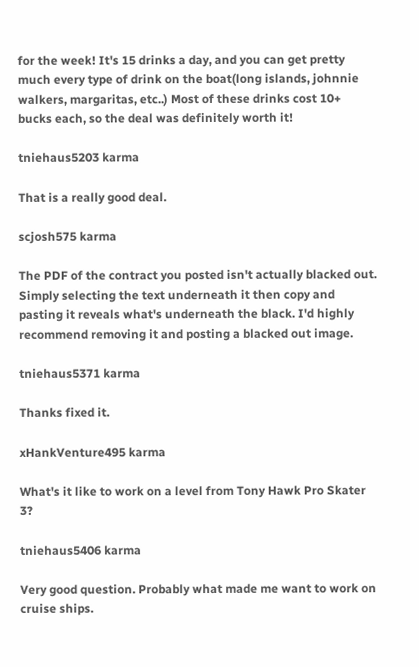for the week! It's 15 drinks a day, and you can get pretty much every type of drink on the boat(long islands, johnnie walkers, margaritas, etc..) Most of these drinks cost 10+ bucks each, so the deal was definitely worth it!

tniehaus5203 karma

That is a really good deal.

scjosh575 karma

The PDF of the contract you posted isn't actually blacked out. Simply selecting the text underneath it then copy and pasting it reveals what's underneath the black. I'd highly recommend removing it and posting a blacked out image.

tniehaus5371 karma

Thanks fixed it.

xHankVenture495 karma

What's it like to work on a level from Tony Hawk Pro Skater 3?

tniehaus5406 karma

Very good question. Probably what made me want to work on cruise ships.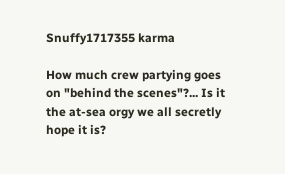Snuffy1717355 karma

How much crew partying goes on "behind the scenes"?... Is it the at-sea orgy we all secretly hope it is?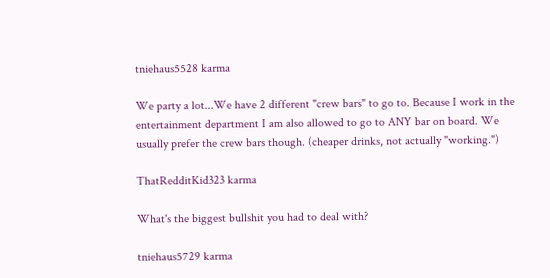tniehaus5528 karma

We party a lot...We have 2 different "crew bars" to go to. Because I work in the entertainment department I am also allowed to go to ANY bar on board. We usually prefer the crew bars though. (cheaper drinks, not actually "working.")

ThatRedditKid323 karma

What's the biggest bullshit you had to deal with?

tniehaus5729 karma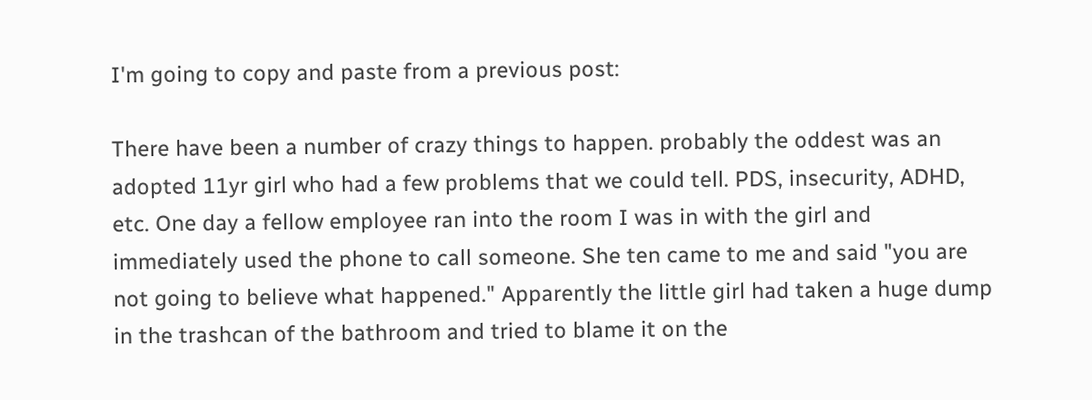I'm going to copy and paste from a previous post:

There have been a number of crazy things to happen. probably the oddest was an adopted 11yr girl who had a few problems that we could tell. PDS, insecurity, ADHD, etc. One day a fellow employee ran into the room I was in with the girl and immediately used the phone to call someone. She ten came to me and said "you are not going to believe what happened." Apparently the little girl had taken a huge dump in the trashcan of the bathroom and tried to blame it on the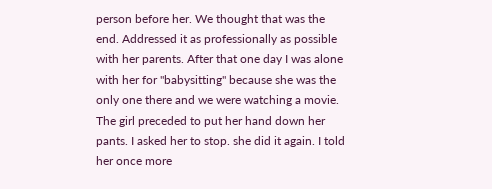person before her. We thought that was the end. Addressed it as professionally as possible with her parents. After that one day I was alone with her for "babysitting" because she was the only one there and we were watching a movie. The girl preceded to put her hand down her pants. I asked her to stop. she did it again. I told her once more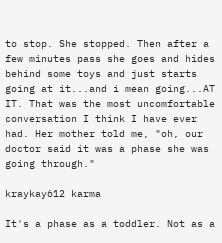to stop. She stopped. Then after a few minutes pass she goes and hides behind some toys and just starts going at it...and i mean going...AT IT. That was the most uncomfortable conversation I think I have ever had. Her mother told me, "oh, our doctor said it was a phase she was going through."

kraykay612 karma

It's a phase as a toddler. Not as a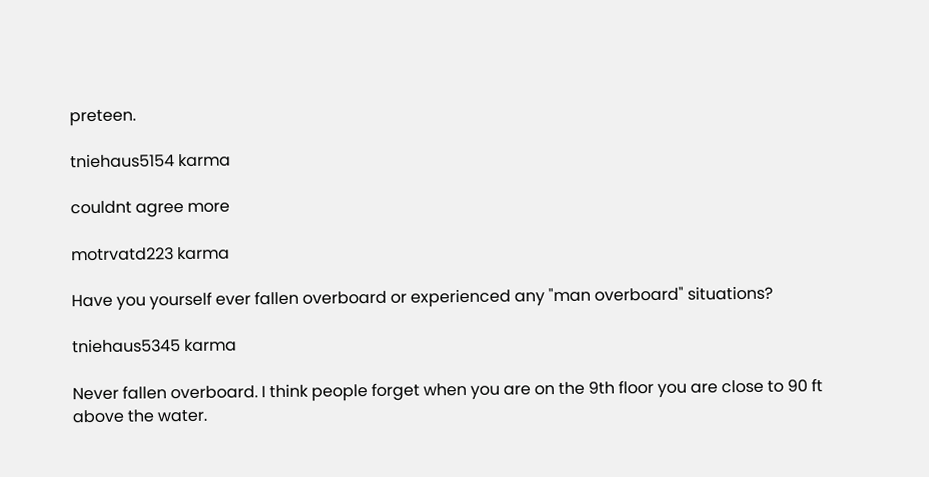preteen.

tniehaus5154 karma

couldnt agree more

motrvatd223 karma

Have you yourself ever fallen overboard or experienced any "man overboard" situations?

tniehaus5345 karma

Never fallen overboard. I think people forget when you are on the 9th floor you are close to 90 ft above the water.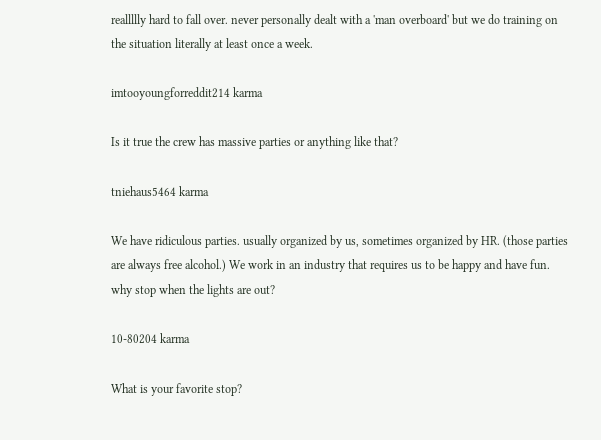reallllly hard to fall over. never personally dealt with a 'man overboard' but we do training on the situation literally at least once a week.

imtooyoungforreddit214 karma

Is it true the crew has massive parties or anything like that?

tniehaus5464 karma

We have ridiculous parties. usually organized by us, sometimes organized by HR. (those parties are always free alcohol.) We work in an industry that requires us to be happy and have fun. why stop when the lights are out?

10-80204 karma

What is your favorite stop?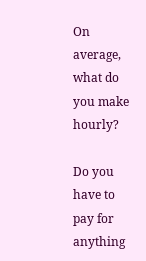On average, what do you make hourly?

Do you have to pay for anything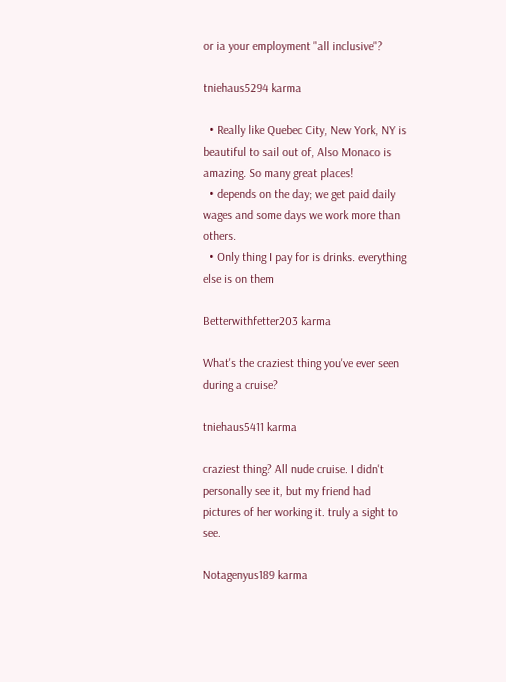or ia your employment "all inclusive"?

tniehaus5294 karma

  • Really like Quebec City, New York, NY is beautiful to sail out of, Also Monaco is amazing. So many great places!
  • depends on the day; we get paid daily wages and some days we work more than others.
  • Only thing I pay for is drinks. everything else is on them

Betterwithfetter203 karma

What's the craziest thing you've ever seen during a cruise?

tniehaus5411 karma

craziest thing? All nude cruise. I didn't personally see it, but my friend had pictures of her working it. truly a sight to see.

Notagenyus189 karma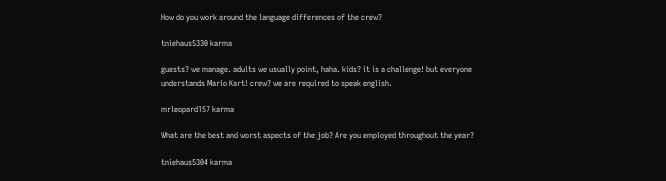How do you work around the language differences of the crew?

tniehaus5330 karma

guests? we manage. adults we usually point, haha. kids? it is a challenge! but everyone understands Mario Kart! crew? we are required to speak english.

mrleopard157 karma

What are the best and worst aspects of the job? Are you employed throughout the year?

tniehaus5304 karma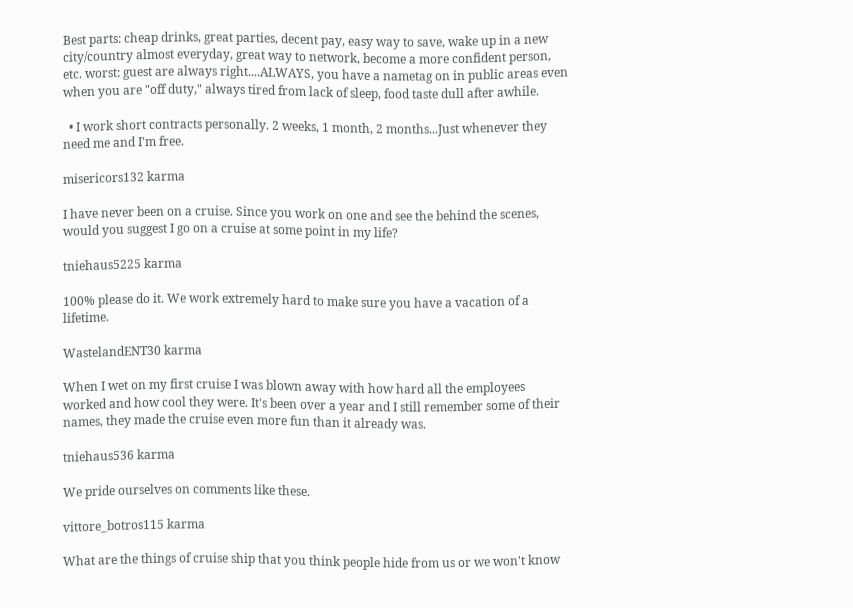Best parts: cheap drinks, great parties, decent pay, easy way to save, wake up in a new city/country almost everyday, great way to network, become a more confident person, etc. worst: guest are always right....ALWAYS, you have a nametag on in public areas even when you are "off duty," always tired from lack of sleep, food taste dull after awhile.

  • I work short contracts personally. 2 weeks, 1 month, 2 months...Just whenever they need me and I'm free.

misericors132 karma

I have never been on a cruise. Since you work on one and see the behind the scenes, would you suggest I go on a cruise at some point in my life?

tniehaus5225 karma

100% please do it. We work extremely hard to make sure you have a vacation of a lifetime.

WastelandENT30 karma

When I wet on my first cruise I was blown away with how hard all the employees worked and how cool they were. It's been over a year and I still remember some of their names, they made the cruise even more fun than it already was.

tniehaus536 karma

We pride ourselves on comments like these.

vittore_botros115 karma

What are the things of cruise ship that you think people hide from us or we won't know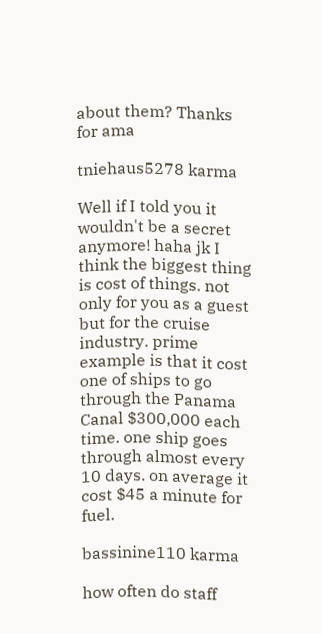about them? Thanks for ama

tniehaus5278 karma

Well if I told you it wouldn't be a secret anymore! haha jk I think the biggest thing is cost of things. not only for you as a guest but for the cruise industry. prime example is that it cost one of ships to go through the Panama Canal $300,000 each time. one ship goes through almost every 10 days. on average it cost $45 a minute for fuel.

bassinine110 karma

how often do staff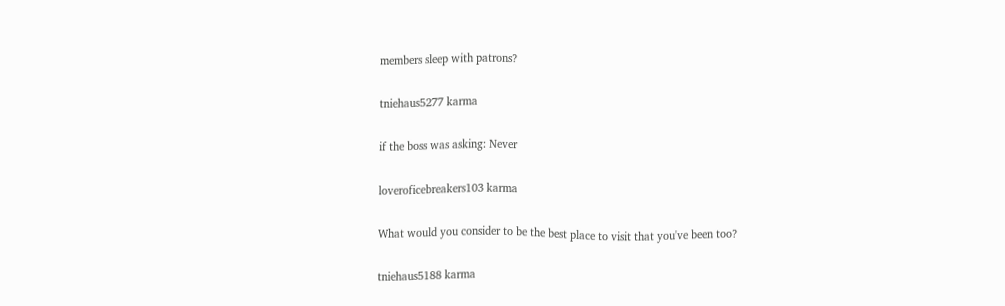members sleep with patrons?

tniehaus5277 karma

if the boss was asking: Never

loveroficebreakers103 karma

What would you consider to be the best place to visit that you've been too?

tniehaus5188 karma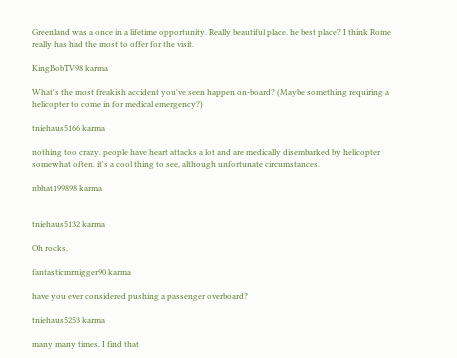Greenland was a once in a lifetime opportunity. Really beautiful place. he best place? I think Rome really has had the most to offer for the visit.

KingBobTV98 karma

What's the most freakish accident you've seen happen on-board? (Maybe something requiring a helicopter to come in for medical emergency?)

tniehaus5166 karma

nothing too crazy. people have heart attacks a lot and are medically disembarked by helicopter somewhat often. it's a cool thing to see, although unfortunate circumstances.

nbhat199898 karma


tniehaus5132 karma

Oh rocks.

fantasticmrnigger90 karma

have you ever considered pushing a passenger overboard?

tniehaus5253 karma

many many times. I find that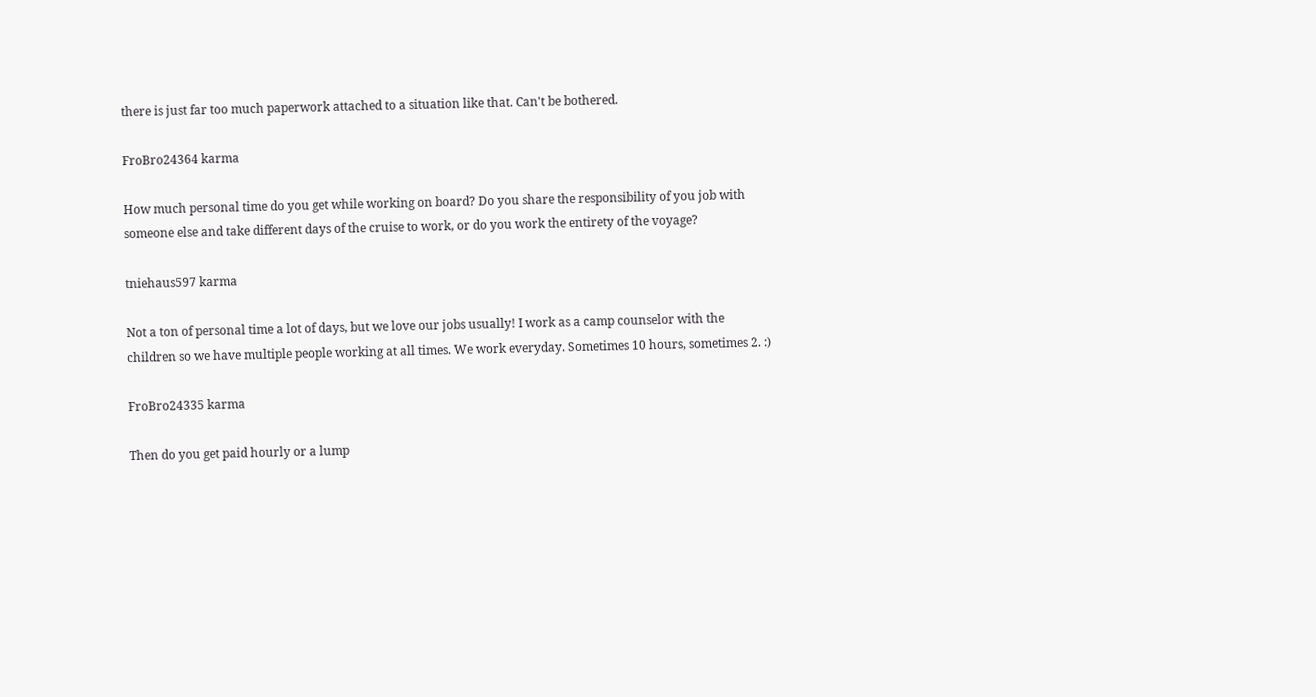there is just far too much paperwork attached to a situation like that. Can't be bothered.

FroBro24364 karma

How much personal time do you get while working on board? Do you share the responsibility of you job with someone else and take different days of the cruise to work, or do you work the entirety of the voyage?

tniehaus597 karma

Not a ton of personal time a lot of days, but we love our jobs usually! I work as a camp counselor with the children so we have multiple people working at all times. We work everyday. Sometimes 10 hours, sometimes 2. :)

FroBro24335 karma

Then do you get paid hourly or a lump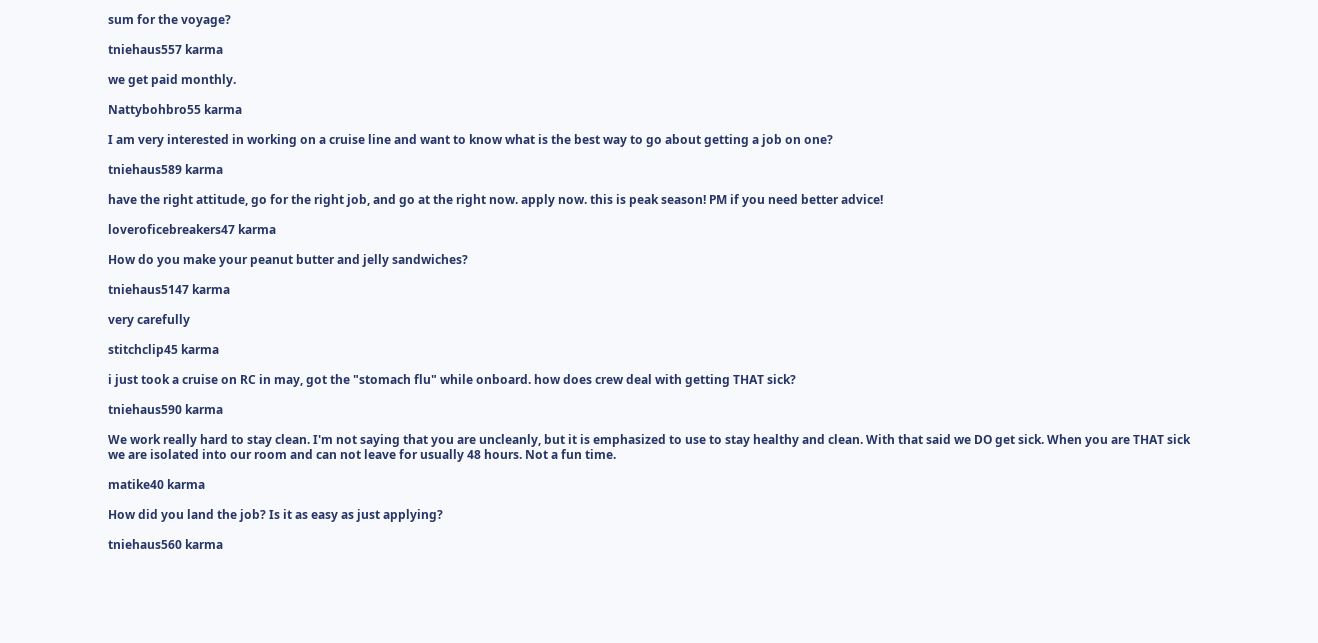sum for the voyage?

tniehaus557 karma

we get paid monthly.

Nattybohbro55 karma

I am very interested in working on a cruise line and want to know what is the best way to go about getting a job on one?

tniehaus589 karma

have the right attitude, go for the right job, and go at the right now. apply now. this is peak season! PM if you need better advice!

loveroficebreakers47 karma

How do you make your peanut butter and jelly sandwiches?

tniehaus5147 karma

very carefully

stitchclip45 karma

i just took a cruise on RC in may, got the "stomach flu" while onboard. how does crew deal with getting THAT sick?

tniehaus590 karma

We work really hard to stay clean. I'm not saying that you are uncleanly, but it is emphasized to use to stay healthy and clean. With that said we DO get sick. When you are THAT sick we are isolated into our room and can not leave for usually 48 hours. Not a fun time.

matike40 karma

How did you land the job? Is it as easy as just applying?

tniehaus560 karma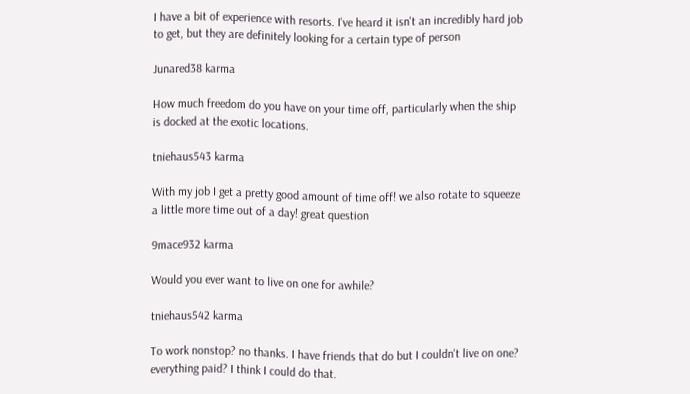I have a bit of experience with resorts. I've heard it isn't an incredibly hard job to get, but they are definitely looking for a certain type of person

Junared38 karma

How much freedom do you have on your time off, particularly when the ship is docked at the exotic locations.

tniehaus543 karma

With my job I get a pretty good amount of time off! we also rotate to squeeze a little more time out of a day! great question

9mace932 karma

Would you ever want to live on one for awhile?

tniehaus542 karma

To work nonstop? no thanks. I have friends that do but I couldn't live on one? everything paid? I think I could do that.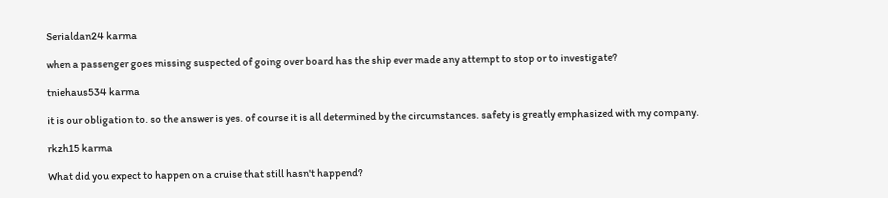Serialdan24 karma

when a passenger goes missing suspected of going over board has the ship ever made any attempt to stop or to investigate?

tniehaus534 karma

it is our obligation to. so the answer is yes. of course it is all determined by the circumstances. safety is greatly emphasized with my company.

rkzh15 karma

What did you expect to happen on a cruise that still hasn't happend?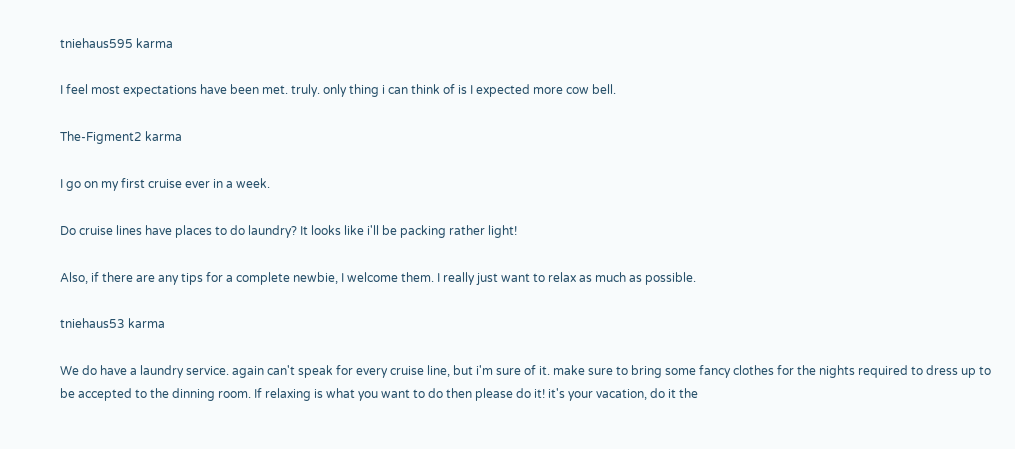tniehaus595 karma

I feel most expectations have been met. truly. only thing i can think of is I expected more cow bell.

The-Figment2 karma

I go on my first cruise ever in a week.

Do cruise lines have places to do laundry? It looks like i'll be packing rather light!

Also, if there are any tips for a complete newbie, I welcome them. I really just want to relax as much as possible.

tniehaus53 karma

We do have a laundry service. again can't speak for every cruise line, but i'm sure of it. make sure to bring some fancy clothes for the nights required to dress up to be accepted to the dinning room. If relaxing is what you want to do then please do it! it's your vacation, do it the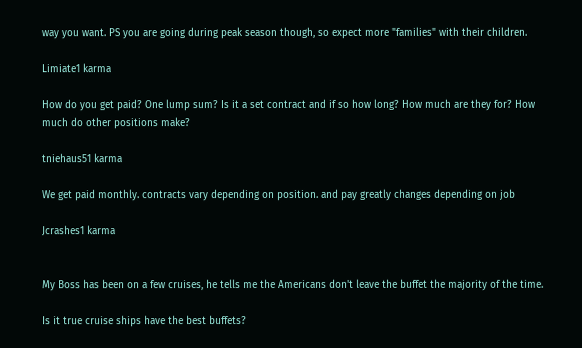way you want. PS you are going during peak season though, so expect more "families" with their children.

Limiate1 karma

How do you get paid? One lump sum? Is it a set contract and if so how long? How much are they for? How much do other positions make?

tniehaus51 karma

We get paid monthly. contracts vary depending on position. and pay greatly changes depending on job

Jcrashes1 karma


My Boss has been on a few cruises, he tells me the Americans don't leave the buffet the majority of the time.

Is it true cruise ships have the best buffets?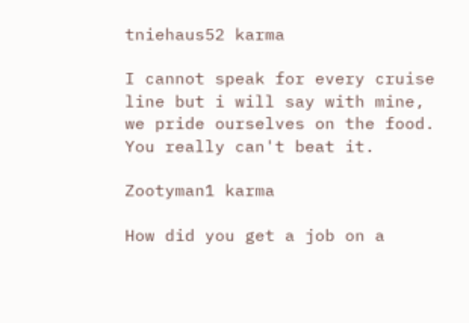tniehaus52 karma

I cannot speak for every cruise line but i will say with mine, we pride ourselves on the food. You really can't beat it.

Zootyman1 karma

How did you get a job on a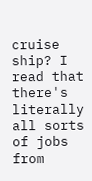cruise ship? I read that there's literally all sorts of jobs from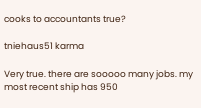cooks to accountants true?

tniehaus51 karma

Very true. there are sooooo many jobs. my most recent ship has 950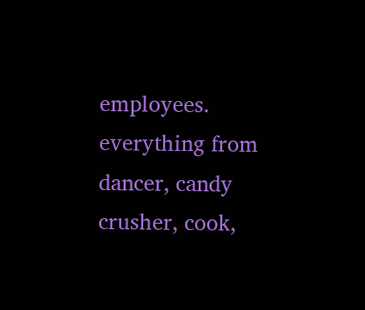employees. everything from dancer, candy crusher, cook,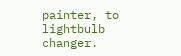painter, to lightbulb changer.